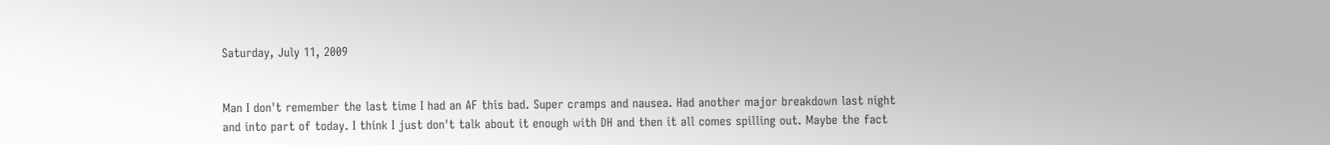Saturday, July 11, 2009


Man I don't remember the last time I had an AF this bad. Super cramps and nausea. Had another major breakdown last night and into part of today. I think I just don't talk about it enough with DH and then it all comes spilling out. Maybe the fact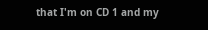that I'm on CD 1 and my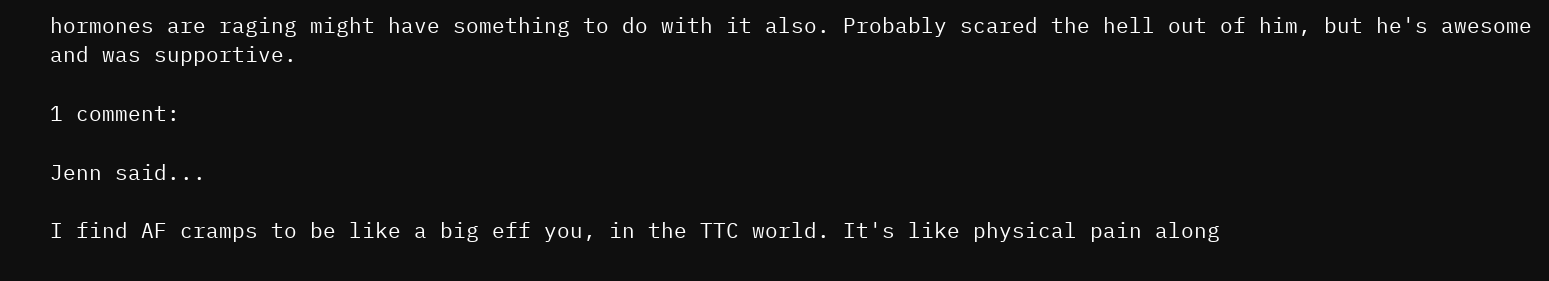hormones are raging might have something to do with it also. Probably scared the hell out of him, but he's awesome and was supportive.

1 comment:

Jenn said...

I find AF cramps to be like a big eff you, in the TTC world. It's like physical pain along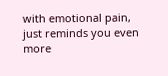with emotional pain, just reminds you even more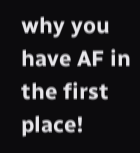why you have AF in the first place!